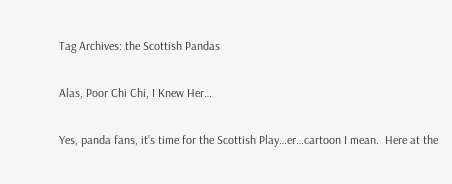Tag Archives: the Scottish Pandas

Alas, Poor Chi Chi, I Knew Her…

Yes, panda fans, it’s time for the Scottish Play…er…cartoon I mean.  Here at the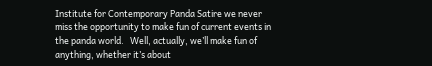Institute for Contemporary Panda Satire we never miss the opportunity to make fun of current events in the panda world.   Well, actually, we’ll make fun of anything, whether it’s about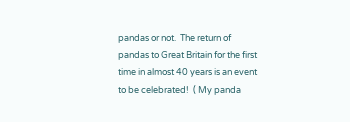pandas or not.  The return of pandas to Great Britain for the first time in almost 40 years is an event to be celebrated!  ( My panda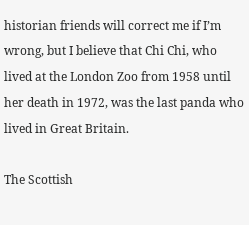historian friends will correct me if I’m wrong, but I believe that Chi Chi, who lived at the London Zoo from 1958 until her death in 1972, was the last panda who lived in Great Britain.

The Scottish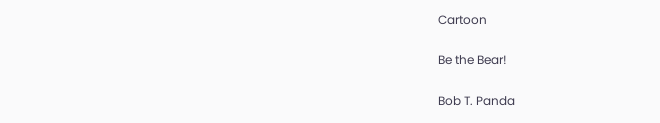Cartoon

Be the Bear!

Bob T. Panda